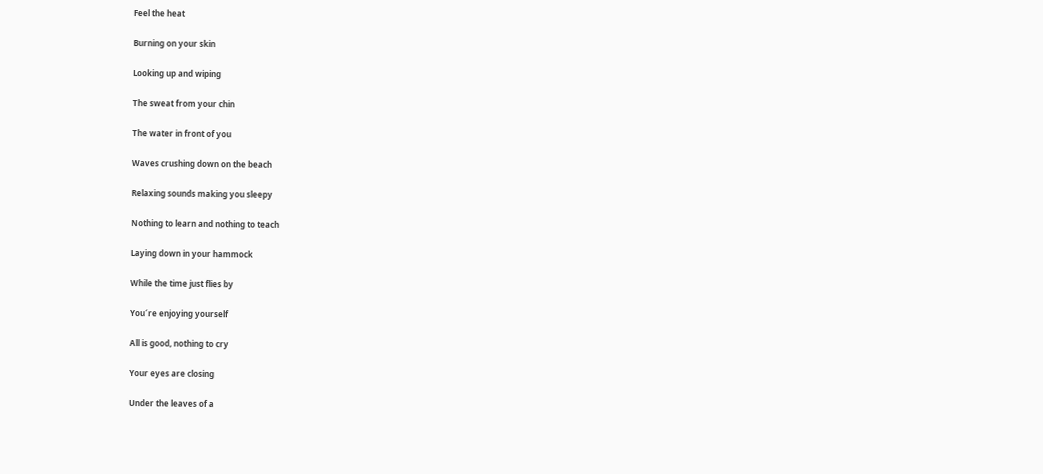Feel the heat

Burning on your skin

Looking up and wiping

The sweat from your chin

The water in front of you

Waves crushing down on the beach

Relaxing sounds making you sleepy

Nothing to learn and nothing to teach

Laying down in your hammock

While the time just flies by

You´re enjoying yourself

All is good, nothing to cry

Your eyes are closing

Under the leaves of a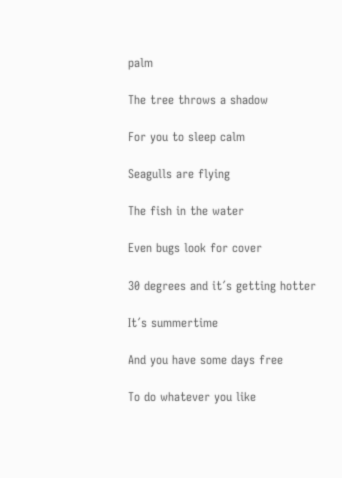palm

The tree throws a shadow

For you to sleep calm

Seagulls are flying

The fish in the water

Even bugs look for cover

30 degrees and it´s getting hotter

It´s summertime

And you have some days free

To do whatever you like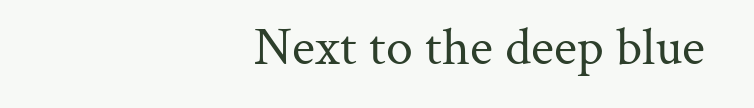Next to the deep blue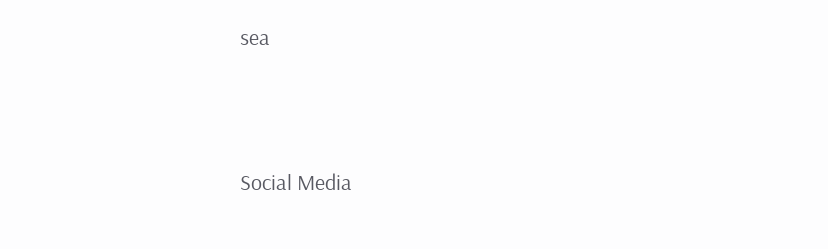sea





Social Media